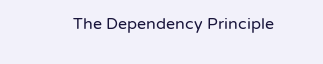The Dependency Principle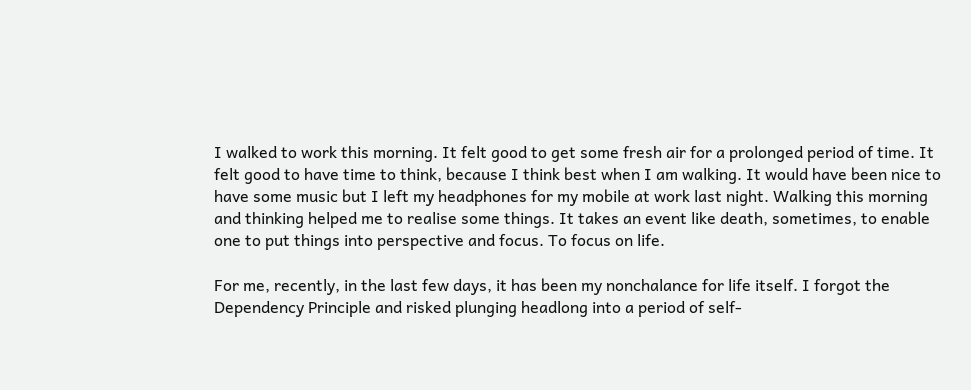I walked to work this morning. It felt good to get some fresh air for a prolonged period of time. It felt good to have time to think, because I think best when I am walking. It would have been nice to have some music but I left my headphones for my mobile at work last night. Walking this morning and thinking helped me to realise some things. It takes an event like death, sometimes, to enable one to put things into perspective and focus. To focus on life.

For me, recently, in the last few days, it has been my nonchalance for life itself. I forgot the Dependency Principle and risked plunging headlong into a period of self-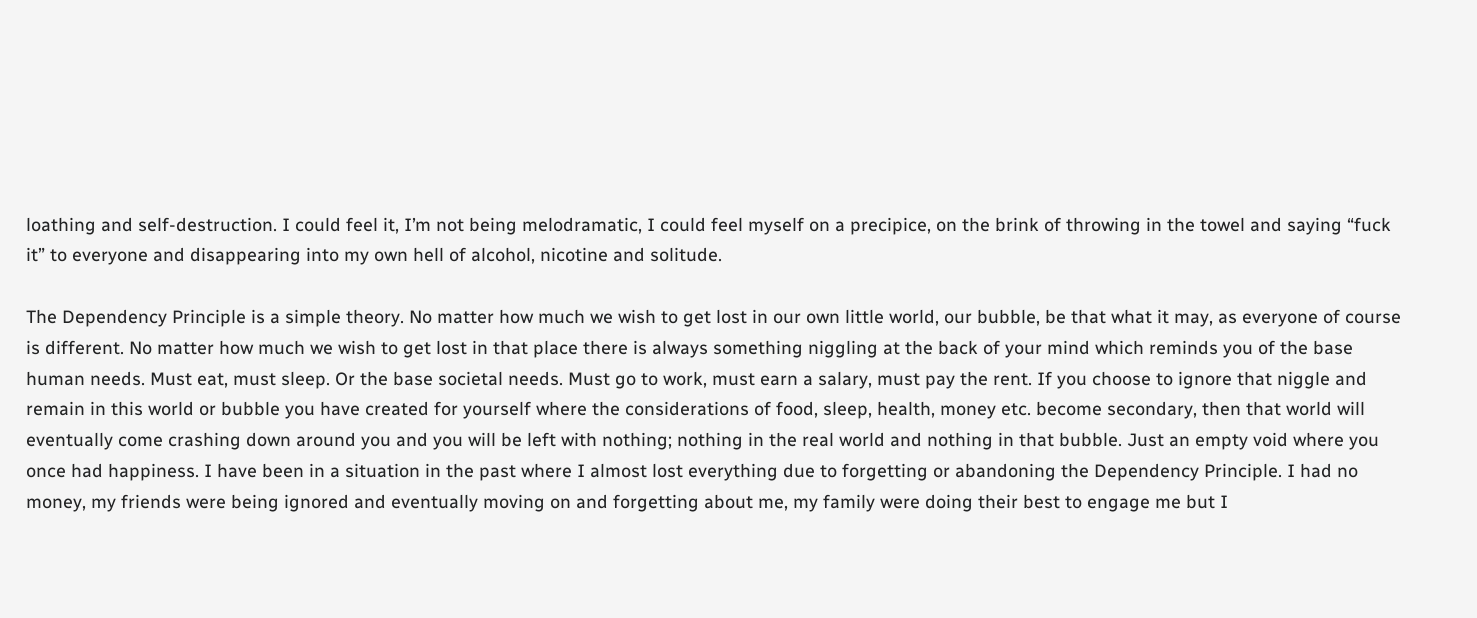loathing and self-destruction. I could feel it, I’m not being melodramatic, I could feel myself on a precipice, on the brink of throwing in the towel and saying “fuck it” to everyone and disappearing into my own hell of alcohol, nicotine and solitude.

The Dependency Principle is a simple theory. No matter how much we wish to get lost in our own little world, our bubble, be that what it may, as everyone of course is different. No matter how much we wish to get lost in that place there is always something niggling at the back of your mind which reminds you of the base human needs. Must eat, must sleep. Or the base societal needs. Must go to work, must earn a salary, must pay the rent. If you choose to ignore that niggle and remain in this world or bubble you have created for yourself where the considerations of food, sleep, health, money etc. become secondary, then that world will eventually come crashing down around you and you will be left with nothing; nothing in the real world and nothing in that bubble. Just an empty void where you once had happiness. I have been in a situation in the past where I almost lost everything due to forgetting or abandoning the Dependency Principle. I had no money, my friends were being ignored and eventually moving on and forgetting about me, my family were doing their best to engage me but I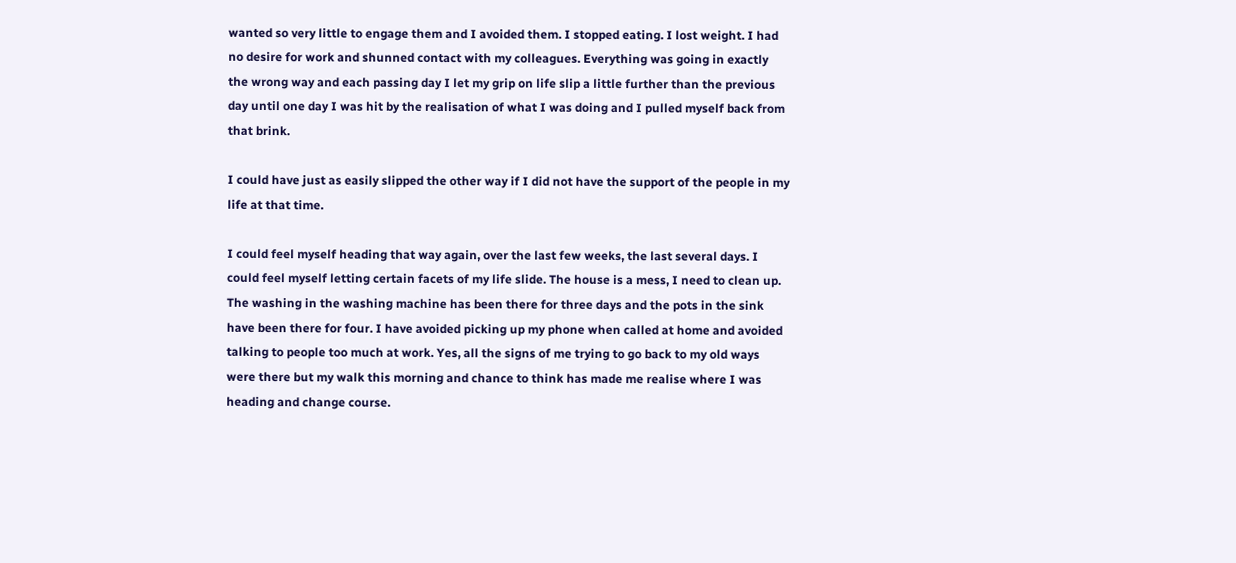wanted so very little to engage them and I avoided them. I stopped eating. I lost weight. I had no desire for work and shunned contact with my colleagues. Everything was going in exactly the wrong way and each passing day I let my grip on life slip a little further than the previous day until one day I was hit by the realisation of what I was doing and I pulled myself back from that brink.

I could have just as easily slipped the other way if I did not have the support of the people in my life at that time.

I could feel myself heading that way again, over the last few weeks, the last several days. I could feel myself letting certain facets of my life slide. The house is a mess, I need to clean up. The washing in the washing machine has been there for three days and the pots in the sink have been there for four. I have avoided picking up my phone when called at home and avoided talking to people too much at work. Yes, all the signs of me trying to go back to my old ways were there but my walk this morning and chance to think has made me realise where I was heading and change course.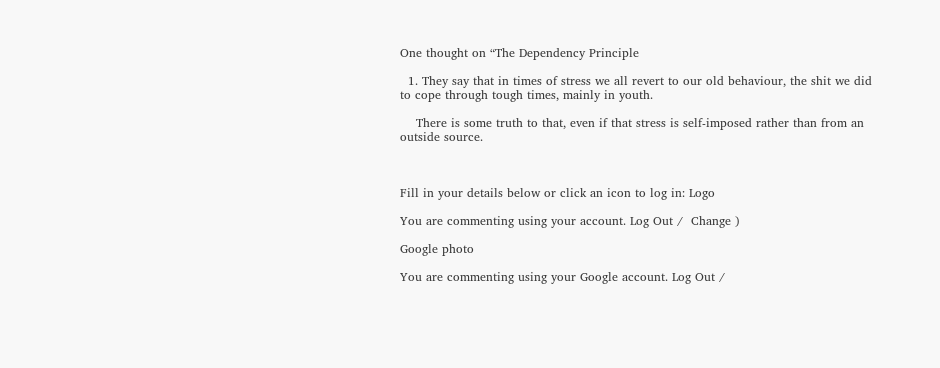One thought on “The Dependency Principle

  1. They say that in times of stress we all revert to our old behaviour, the shit we did to cope through tough times, mainly in youth.

    There is some truth to that, even if that stress is self-imposed rather than from an outside source.



Fill in your details below or click an icon to log in: Logo

You are commenting using your account. Log Out /  Change )

Google photo

You are commenting using your Google account. Log Out /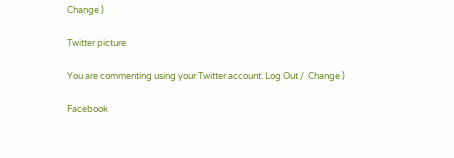Change )

Twitter picture

You are commenting using your Twitter account. Log Out /  Change )

Facebook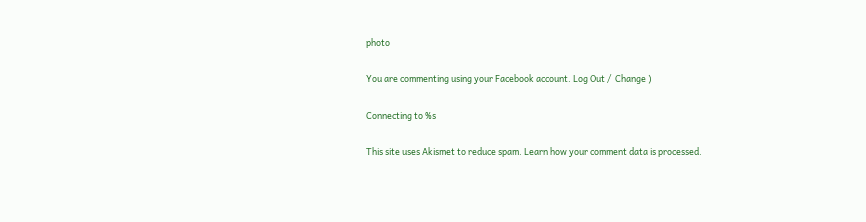photo

You are commenting using your Facebook account. Log Out /  Change )

Connecting to %s

This site uses Akismet to reduce spam. Learn how your comment data is processed.